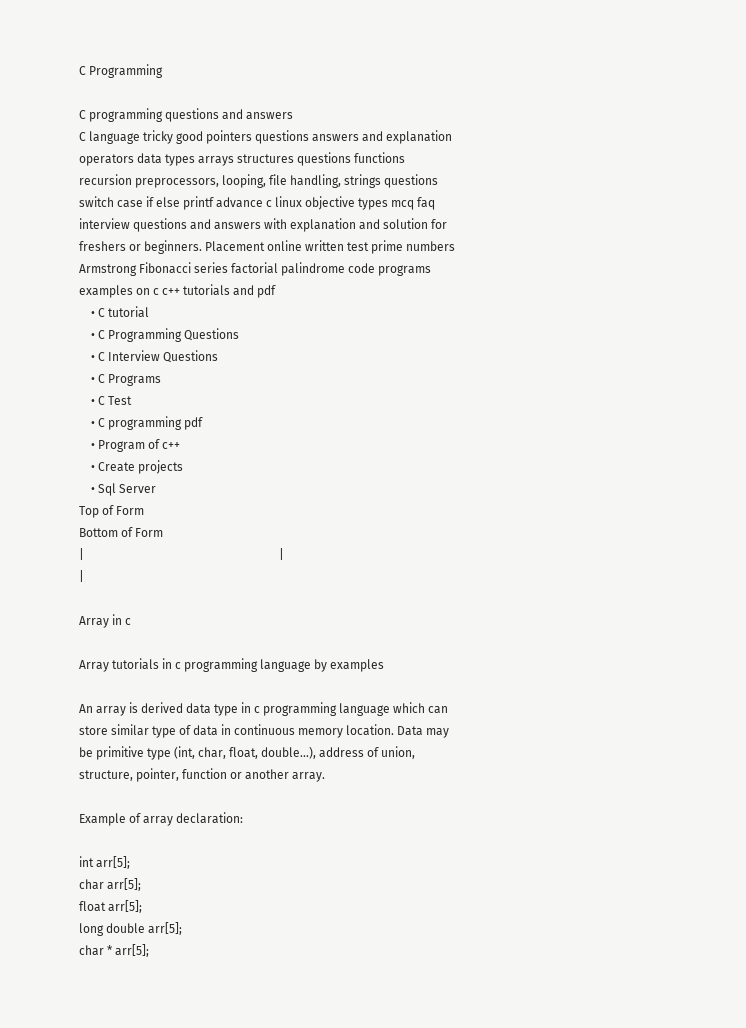C Programming

C programming questions and answers
C language tricky good pointers questions answers and explanation operators data types arrays structures questions functions recursion preprocessors, looping, file handling, strings questions switch case if else printf advance c linux objective types mcq faq interview questions and answers with explanation and solution for freshers or beginners. Placement online written test prime numbers Armstrong Fibonacci series factorial palindrome code programs examples on c c++ tutorials and pdf
    • C tutorial
    • C Programming Questions
    • C Interview Questions
    • C Programs
    • C Test
    • C programming pdf
    • Program of c++
    • Create projects
    • Sql Server
Top of Form
Bottom of Form
|                                                                 |                                                                 |

Array in c

Array tutorials in c programming language by examples

An array is derived data type in c programming language which can store similar type of data in continuous memory location. Data may be primitive type (int, char, float, double…), address of union, structure, pointer, function or another array.

Example of array declaration:

int arr[5];
char arr[5];
float arr[5];
long double arr[5];
char * arr[5];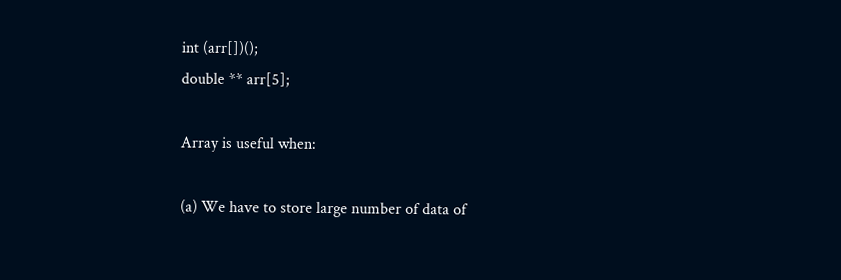int (arr[])();
double ** arr[5];

Array is useful when:

(a) We have to store large number of data of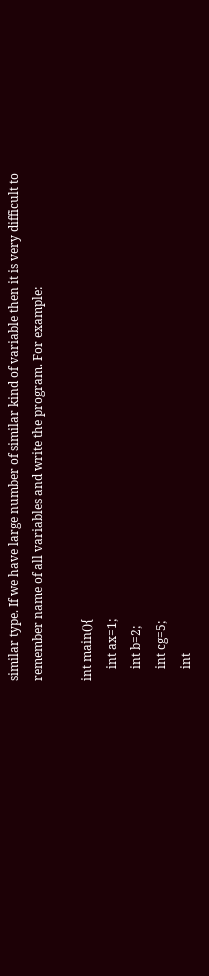similar type. If we have large number of similar kind of variable then it is very difficult to remember name of all variables and write the program. For example:

int main(){
    int ax=1;
    int b=2;
    int cg=5;
    int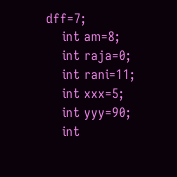dff=7;
    int am=8;
    int raja=0;
    int rani=11;
    int xxx=5;
    int yyy=90;
    int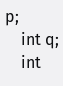p;
    int q;
    int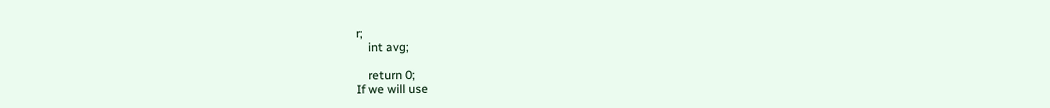r;
    int avg;

    return 0;
If we will use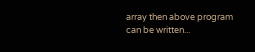array then above program can be written...